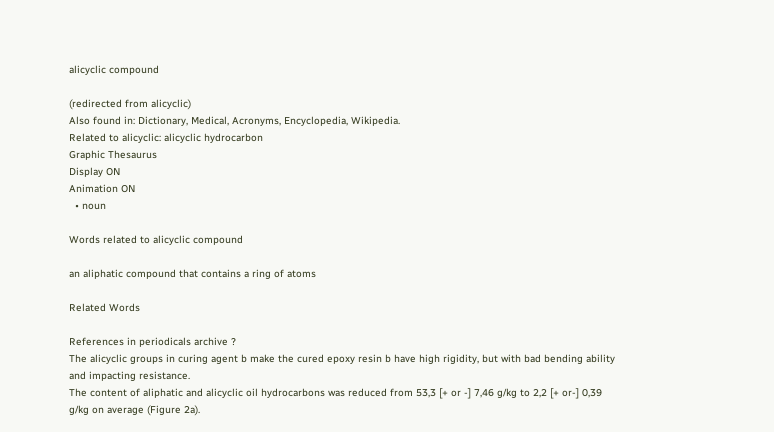alicyclic compound

(redirected from alicyclic)
Also found in: Dictionary, Medical, Acronyms, Encyclopedia, Wikipedia.
Related to alicyclic: alicyclic hydrocarbon
Graphic Thesaurus
Display ON
Animation ON
  • noun

Words related to alicyclic compound

an aliphatic compound that contains a ring of atoms

Related Words

References in periodicals archive ?
The alicyclic groups in curing agent b make the cured epoxy resin b have high rigidity, but with bad bending ability and impacting resistance.
The content of aliphatic and alicyclic oil hydrocarbons was reduced from 53,3 [+ or -] 7,46 g/kg to 2,2 [+ or-] 0,39 g/kg on average (Figure 2a).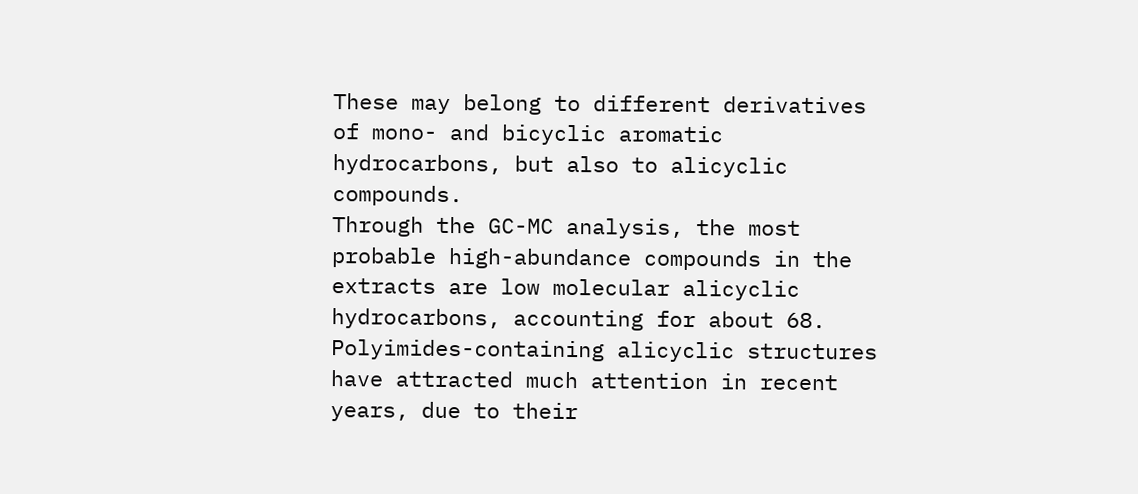These may belong to different derivatives of mono- and bicyclic aromatic hydrocarbons, but also to alicyclic compounds.
Through the GC-MC analysis, the most probable high-abundance compounds in the extracts are low molecular alicyclic hydrocarbons, accounting for about 68.
Polyimides-containing alicyclic structures have attracted much attention in recent years, due to their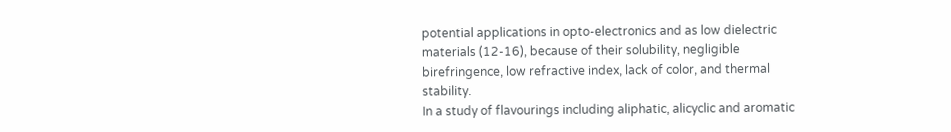potential applications in opto-electronics and as low dielectric materials (12-16), because of their solubility, negligible birefringence, low refractive index, lack of color, and thermal stability.
In a study of flavourings including aliphatic, alicyclic and aromatic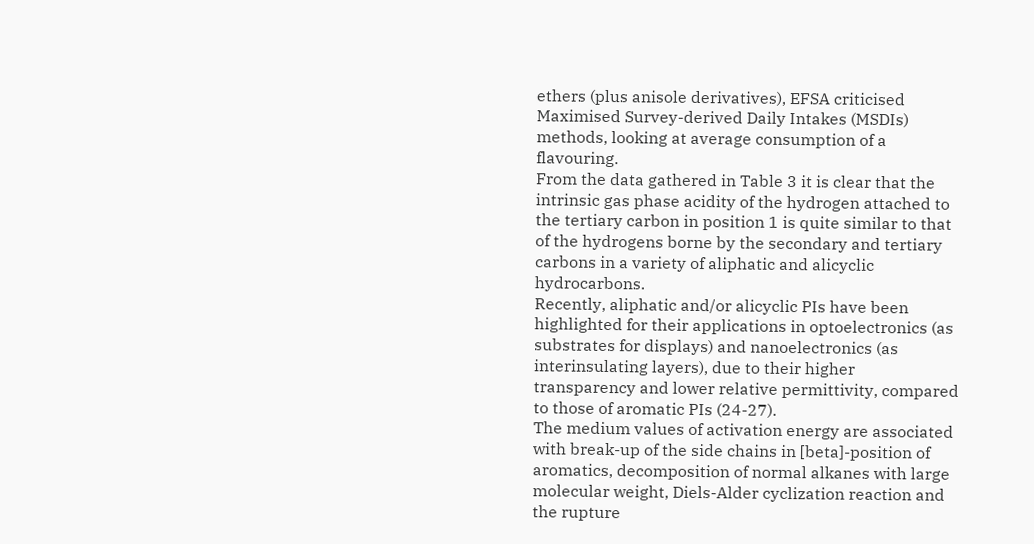ethers (plus anisole derivatives), EFSA criticised Maximised Survey-derived Daily Intakes (MSDIs) methods, looking at average consumption of a flavouring.
From the data gathered in Table 3 it is clear that the intrinsic gas phase acidity of the hydrogen attached to the tertiary carbon in position 1 is quite similar to that of the hydrogens borne by the secondary and tertiary carbons in a variety of aliphatic and alicyclic hydrocarbons.
Recently, aliphatic and/or alicyclic PIs have been highlighted for their applications in optoelectronics (as substrates for displays) and nanoelectronics (as interinsulating layers), due to their higher transparency and lower relative permittivity, compared to those of aromatic PIs (24-27).
The medium values of activation energy are associated with break-up of the side chains in [beta]-position of aromatics, decomposition of normal alkanes with large molecular weight, Diels-Alder cyclization reaction and the rupture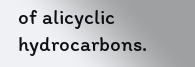of alicyclic hydrocarbons.